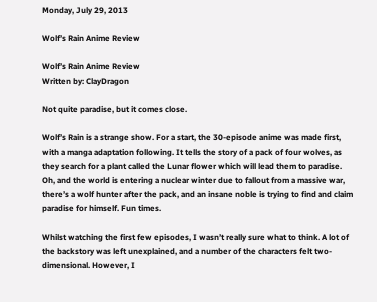Monday, July 29, 2013

Wolf’s Rain Anime Review

Wolf’s Rain Anime Review
Written by: ClayDragon

Not quite paradise, but it comes close.

Wolf’s Rain is a strange show. For a start, the 30-episode anime was made first, with a manga adaptation following. It tells the story of a pack of four wolves, as they search for a plant called the Lunar flower which will lead them to paradise. Oh, and the world is entering a nuclear winter due to fallout from a massive war, there’s a wolf hunter after the pack, and an insane noble is trying to find and claim paradise for himself. Fun times.

Whilst watching the first few episodes, I wasn’t really sure what to think. A lot of the backstory was left unexplained, and a number of the characters felt two-dimensional. However, I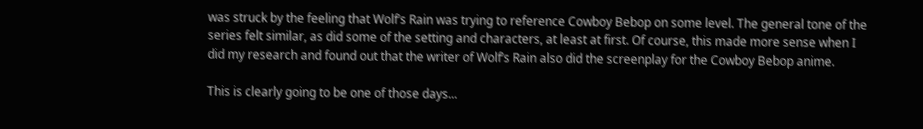was struck by the feeling that Wolf’s Rain was trying to reference Cowboy Bebop on some level. The general tone of the series felt similar, as did some of the setting and characters, at least at first. Of course, this made more sense when I did my research and found out that the writer of Wolf’s Rain also did the screenplay for the Cowboy Bebop anime.

This is clearly going to be one of those days...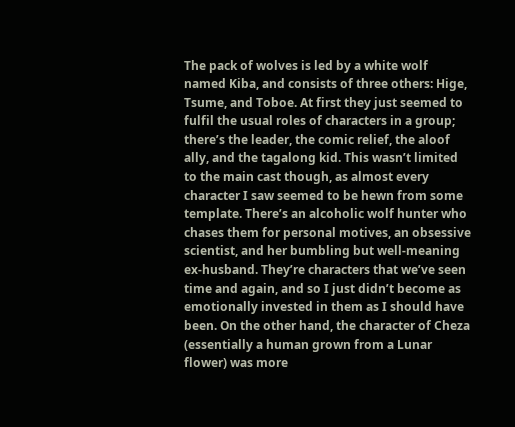The pack of wolves is led by a white wolf named Kiba, and consists of three others: Hige, Tsume, and Toboe. At first they just seemed to fulfil the usual roles of characters in a group; there’s the leader, the comic relief, the aloof ally, and the tagalong kid. This wasn’t limited to the main cast though, as almost every character I saw seemed to be hewn from some template. There’s an alcoholic wolf hunter who chases them for personal motives, an obsessive scientist, and her bumbling but well-meaning ex-husband. They’re characters that we’ve seen time and again, and so I just didn’t become as emotionally invested in them as I should have been. On the other hand, the character of Cheza (essentially a human grown from a Lunar flower) was more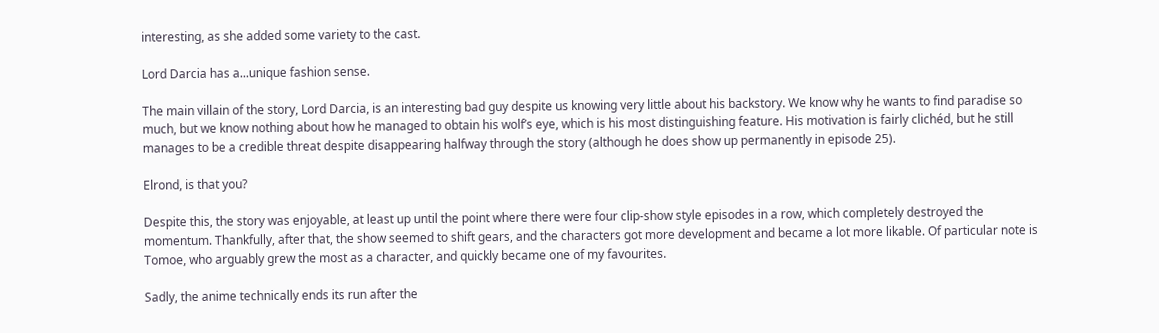interesting, as she added some variety to the cast.

Lord Darcia has a...unique fashion sense.

The main villain of the story, Lord Darcia, is an interesting bad guy despite us knowing very little about his backstory. We know why he wants to find paradise so much, but we know nothing about how he managed to obtain his wolf’s eye, which is his most distinguishing feature. His motivation is fairly clichéd, but he still manages to be a credible threat despite disappearing halfway through the story (although he does show up permanently in episode 25).

Elrond, is that you?

Despite this, the story was enjoyable, at least up until the point where there were four clip-show style episodes in a row, which completely destroyed the momentum. Thankfully, after that, the show seemed to shift gears, and the characters got more development and became a lot more likable. Of particular note is Tomoe, who arguably grew the most as a character, and quickly became one of my favourites.

Sadly, the anime technically ends its run after the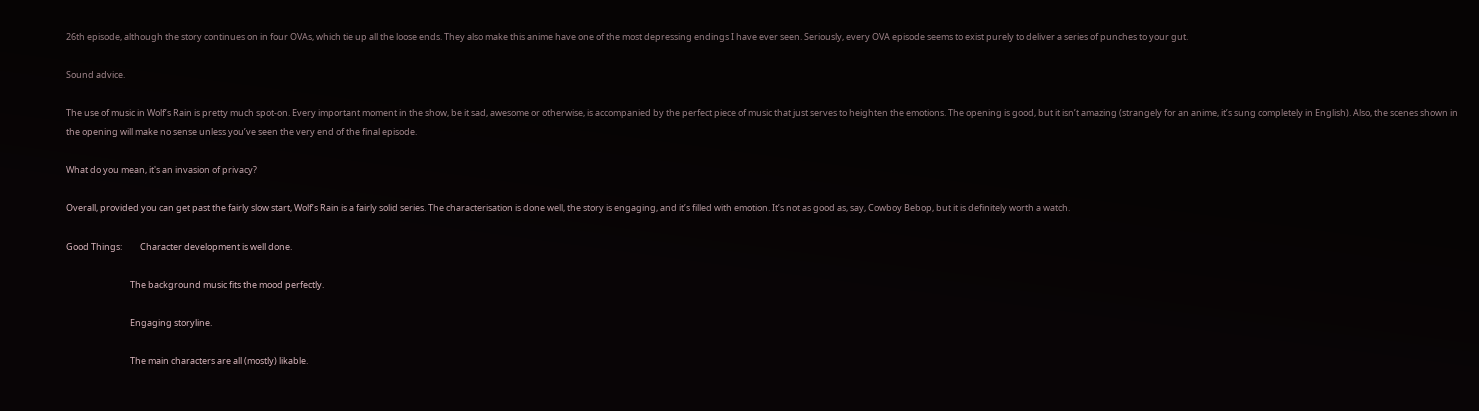26th episode, although the story continues on in four OVAs, which tie up all the loose ends. They also make this anime have one of the most depressing endings I have ever seen. Seriously, every OVA episode seems to exist purely to deliver a series of punches to your gut.

Sound advice.

The use of music in Wolf’s Rain is pretty much spot-on. Every important moment in the show, be it sad, awesome or otherwise, is accompanied by the perfect piece of music that just serves to heighten the emotions. The opening is good, but it isn’t amazing (strangely for an anime, it’s sung completely in English). Also, the scenes shown in the opening will make no sense unless you’ve seen the very end of the final episode.

What do you mean, it's an invasion of privacy?

Overall, provided you can get past the fairly slow start, Wolf’s Rain is a fairly solid series. The characterisation is done well, the story is engaging, and it’s filled with emotion. It’s not as good as, say, Cowboy Bebop, but it is definitely worth a watch.

Good Things:         Character development is well done.

                                The background music fits the mood perfectly.

                                Engaging storyline.

                                The main characters are all (mostly) likable.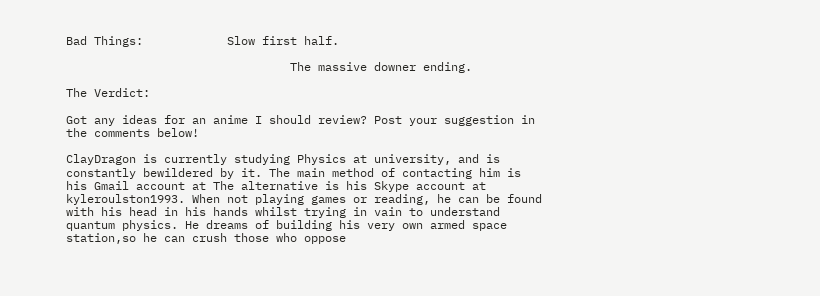Bad Things:            Slow first half.

                                The massive downer ending.

The Verdict:

Got any ideas for an anime I should review? Post your suggestion in the comments below!

ClayDragon is currently studying Physics at university, and is constantly bewildered by it. The main method of contacting him is his Gmail account at The alternative is his Skype account at kyleroulston1993. When not playing games or reading, he can be found with his head in his hands whilst trying in vain to understand quantum physics. He dreams of building his very own armed space station,so he can crush those who oppose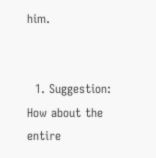him.


  1. Suggestion: How about the entire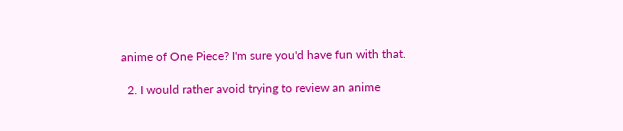anime of One Piece? I'm sure you'd have fun with that.

  2. I would rather avoid trying to review an anime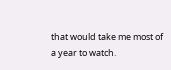that would take me most of a year to watch.